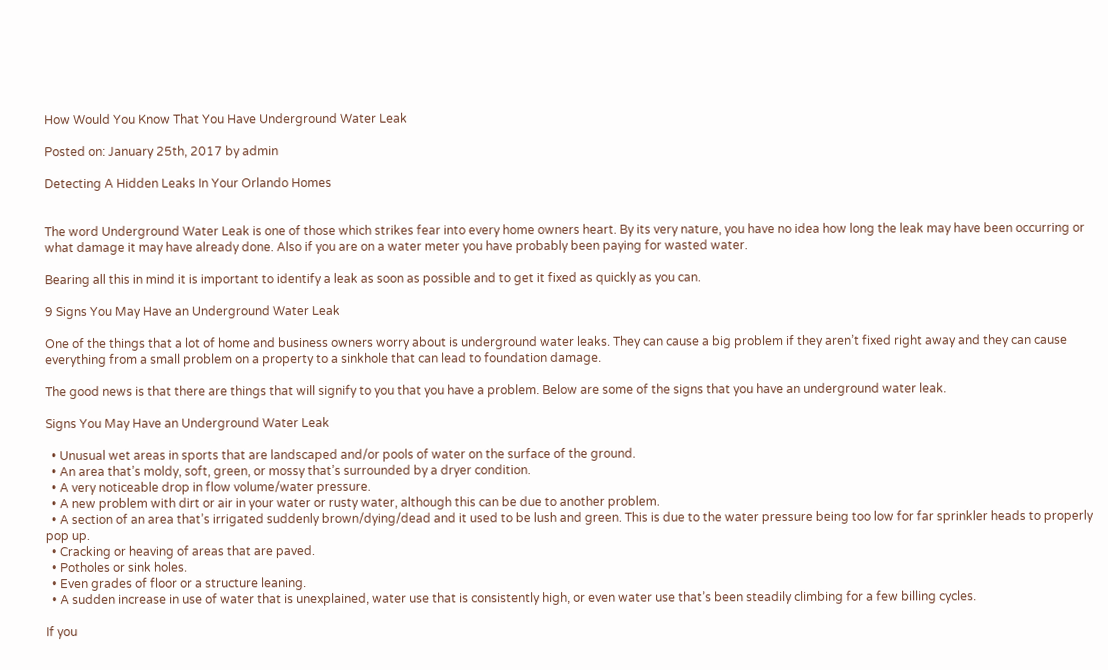How Would You Know That You Have Underground Water Leak

Posted on: January 25th, 2017 by admin

Detecting A Hidden Leaks In Your Orlando Homes


The word Underground Water Leak is one of those which strikes fear into every home owners heart. By its very nature, you have no idea how long the leak may have been occurring or what damage it may have already done. Also if you are on a water meter you have probably been paying for wasted water.

Bearing all this in mind it is important to identify a leak as soon as possible and to get it fixed as quickly as you can.

9 Signs You May Have an Underground Water Leak

One of the things that a lot of home and business owners worry about is underground water leaks. They can cause a big problem if they aren’t fixed right away and they can cause everything from a small problem on a property to a sinkhole that can lead to foundation damage.

The good news is that there are things that will signify to you that you have a problem. Below are some of the signs that you have an underground water leak.

Signs You May Have an Underground Water Leak

  • Unusual wet areas in sports that are landscaped and/or pools of water on the surface of the ground.
  • An area that’s moldy, soft, green, or mossy that’s surrounded by a dryer condition.
  • A very noticeable drop in flow volume/water pressure.
  • A new problem with dirt or air in your water or rusty water, although this can be due to another problem.
  • A section of an area that’s irrigated suddenly brown/dying/dead and it used to be lush and green. This is due to the water pressure being too low for far sprinkler heads to properly pop up.
  • Cracking or heaving of areas that are paved.
  • Potholes or sink holes.
  • Even grades of floor or a structure leaning.
  • A sudden increase in use of water that is unexplained, water use that is consistently high, or even water use that’s been steadily climbing for a few billing cycles.

If you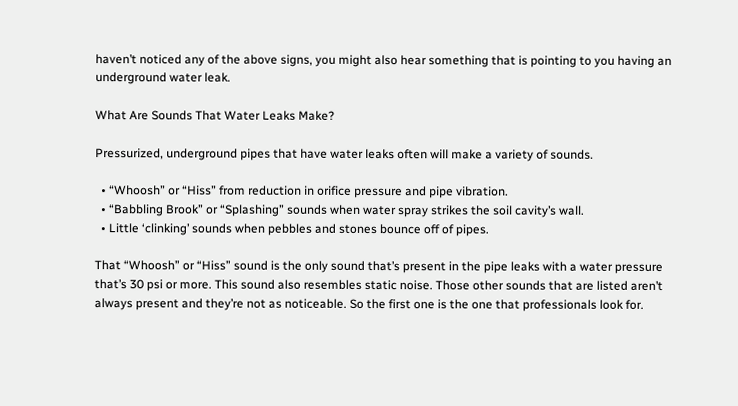haven’t noticed any of the above signs, you might also hear something that is pointing to you having an underground water leak.

What Are Sounds That Water Leaks Make?

Pressurized, underground pipes that have water leaks often will make a variety of sounds.

  • “Whoosh” or “Hiss” from reduction in orifice pressure and pipe vibration.
  • “Babbling Brook” or “Splashing” sounds when water spray strikes the soil cavity’s wall.
  • Little ‘clinking’ sounds when pebbles and stones bounce off of pipes.

That “Whoosh” or “Hiss” sound is the only sound that’s present in the pipe leaks with a water pressure that’s 30 psi or more. This sound also resembles static noise. Those other sounds that are listed aren’t always present and they’re not as noticeable. So the first one is the one that professionals look for.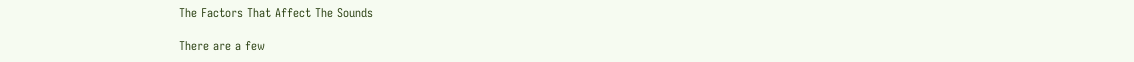The Factors That Affect The Sounds

There are a few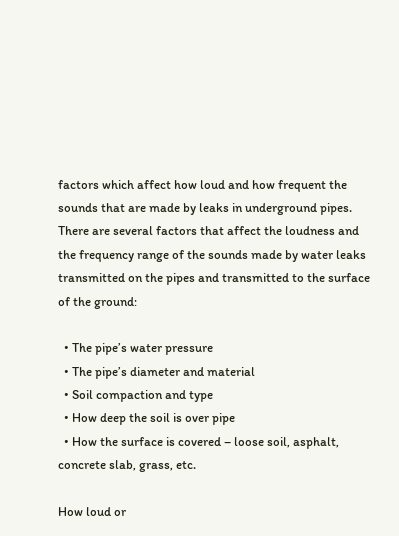factors which affect how loud and how frequent the sounds that are made by leaks in underground pipes.
There are several factors that affect the loudness and the frequency range of the sounds made by water leaks transmitted on the pipes and transmitted to the surface of the ground:

  • The pipe’s water pressure
  • The pipe’s diameter and material
  • Soil compaction and type
  • How deep the soil is over pipe
  • How the surface is covered – loose soil, asphalt, concrete slab, grass, etc.

How loud or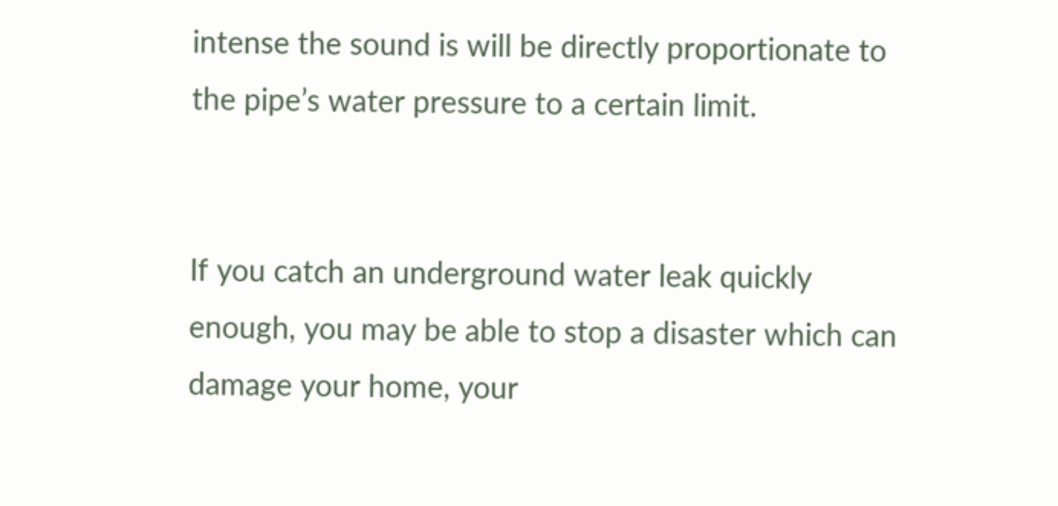intense the sound is will be directly proportionate to the pipe’s water pressure to a certain limit.


If you catch an underground water leak quickly enough, you may be able to stop a disaster which can damage your home, your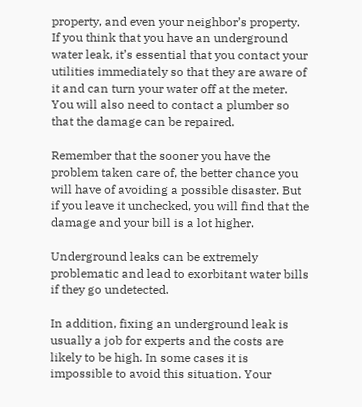property, and even your neighbor’s property. If you think that you have an underground water leak, it’s essential that you contact your utilities immediately so that they are aware of it and can turn your water off at the meter. You will also need to contact a plumber so that the damage can be repaired.

Remember that the sooner you have the problem taken care of, the better chance you will have of avoiding a possible disaster. But if you leave it unchecked, you will find that the damage and your bill is a lot higher.

Underground leaks can be extremely problematic and lead to exorbitant water bills if they go undetected.

In addition, fixing an underground leak is usually a job for experts and the costs are likely to be high. In some cases it is impossible to avoid this situation. Your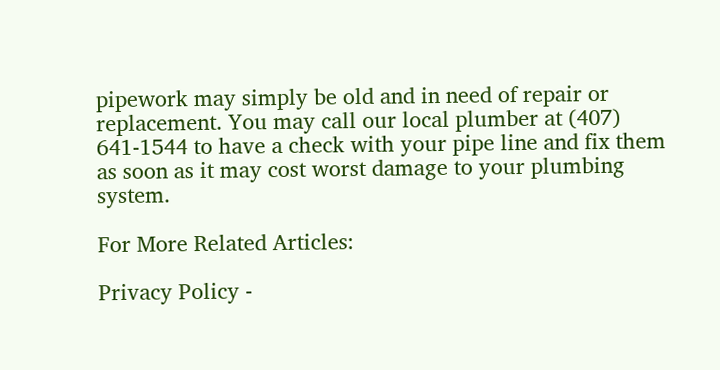pipework may simply be old and in need of repair or replacement. You may call our local plumber at (407) 641-1544 to have a check with your pipe line and fix them as soon as it may cost worst damage to your plumbing system.

For More Related Articles:

Privacy Policy -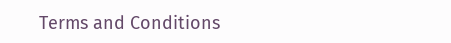Terms and Conditions